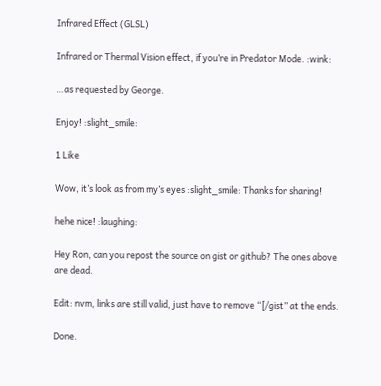Infrared Effect (GLSL)

Infrared or Thermal Vision effect, if you’re in Predator Mode. :wink:

…as requested by George.

Enjoy! :slight_smile:

1 Like

Wow, it’s look as from my’s eyes :slight_smile: Thanks for sharing!

hehe nice! :laughing:

Hey Ron, can you repost the source on gist or github? The ones above are dead.

Edit: nvm, links are still valid, just have to remove “[/gist” at the ends.

Done.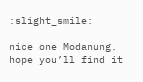:slight_smile:

nice one Modanung. hope you’ll find it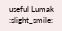useful Lumak :slight_smile: